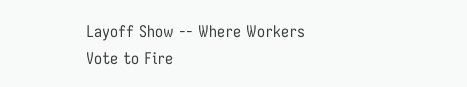Layoff Show -- Where Workers Vote to Fire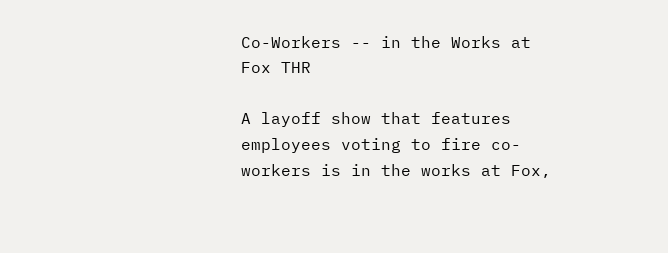Co-Workers -- in the Works at Fox THR

A layoff show that features employees voting to fire co-workers is in the works at Fox,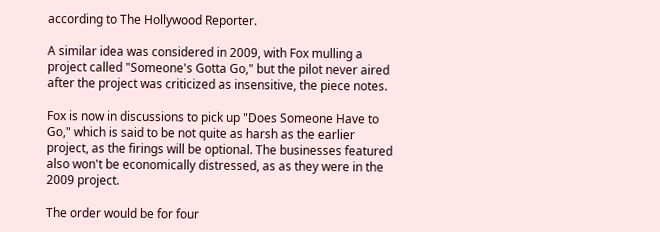according to The Hollywood Reporter.

A similar idea was considered in 2009, with Fox mulling a project called "Someone's Gotta Go," but the pilot never aired after the project was criticized as insensitive, the piece notes.

Fox is now in discussions to pick up "Does Someone Have to Go," which is said to be not quite as harsh as the earlier project, as the firings will be optional. The businesses featured also won't be economically distressed, as as they were in the 2009 project.

The order would be for four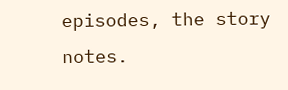episodes, the story notes.